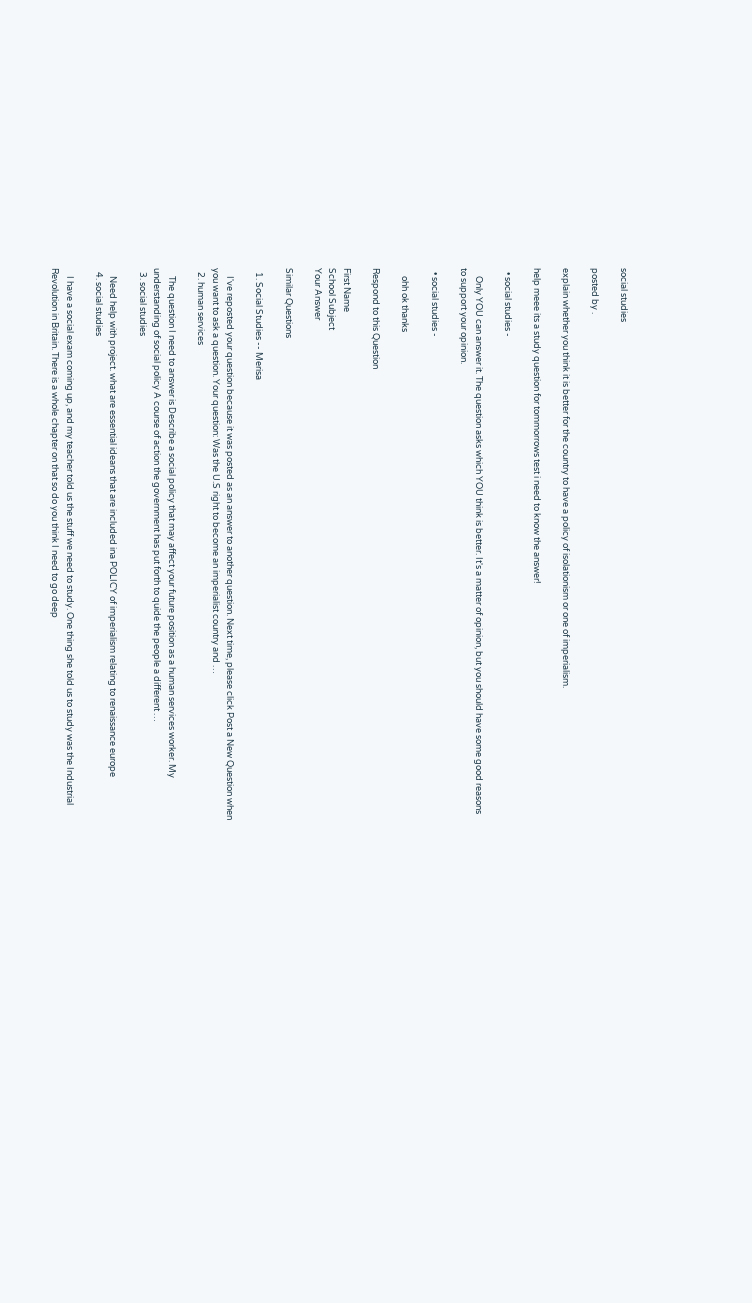social studies

posted by .

explain whether you think it is better for the country to have a policy of isolationism or one of imperialism.

help meee its a study question for tommorrows test i need to know the answer!

  • social studies -

    Only YOU can answer it. The question asks which YOU think is better. It's a matter of opinion, but you should have some good reasons to support your opinion.

  • social studies -

    ohh ok thanks

Respond to this Question

First Name
School Subject
Your Answer

Similar Questions

  1. Social Studies -- Merisa

    I've reposted your question because it was posted as an answer to another question. Next time, please click Post a New Question when you want to ask a question. Your question: Was the U.S right to become an imperialist country and …
  2. human services

    The question I need to answer is Describe a social policy that may affect your future position as a human services worker. My understanding of social policy A course of action the government has put forth to quide the people a different …
  3. social studies

    Need help with project. what are essential ideans that are included ina POLICY of imperialism relating to renaissance europe
  4. social studies

    I have a social exam coming up, and my teacher told us the stuff we need to study. One thing she told us to study was the Industrial Revolution in Britain. There is a whole chapter on that so do you think I need to go deep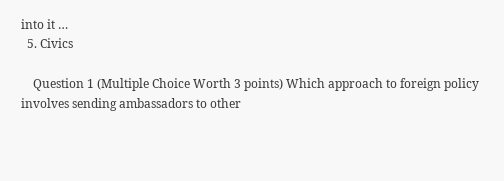into it …
  5. Civics

    Question 1 (Multiple Choice Worth 3 points) Which approach to foreign policy involves sending ambassadors to other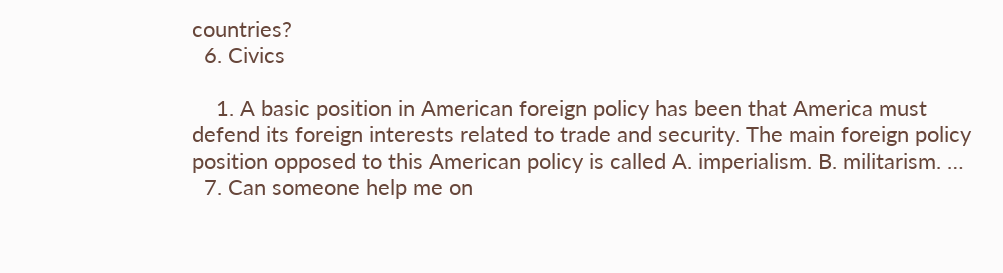countries?
  6. Civics

    1. A basic position in American foreign policy has been that America must defend its foreign interests related to trade and security. The main foreign policy position opposed to this American policy is called A. imperialism. B. militarism. …
  7. Can someone help me on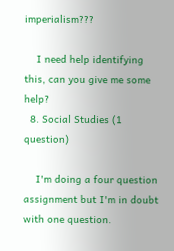imperialism???

    I need help identifying this, can you give me some help?
  8. Social Studies (1 question)

    I'm doing a four question assignment but I'm in doubt with one question.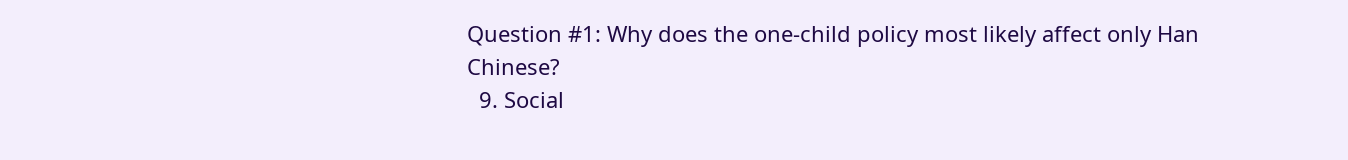Question #1: Why does the one-child policy most likely affect only Han Chinese?
  9. Social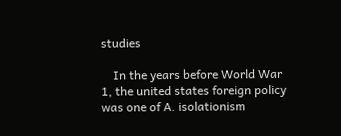studies

    In the years before World War 1, the united states foreign policy was one of A. isolationism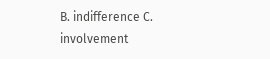B. indifference C. involvement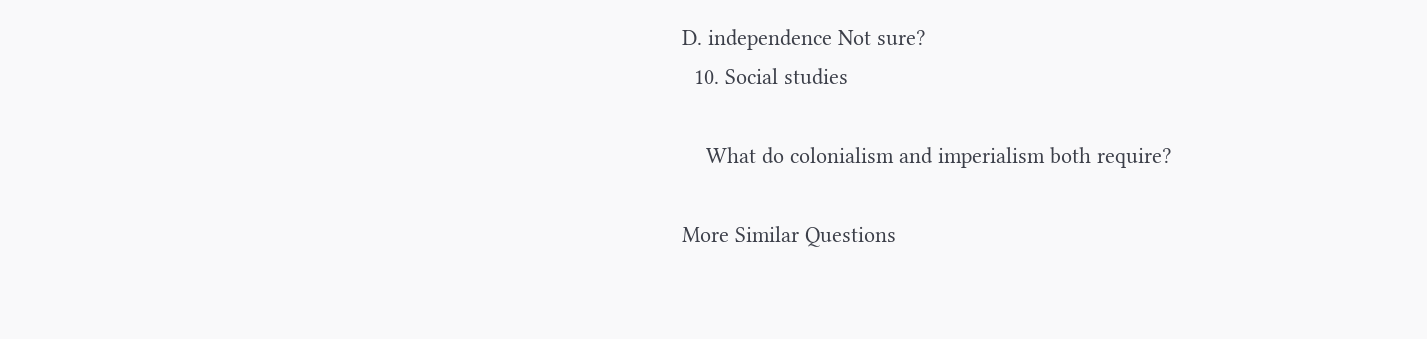D. independence Not sure?
  10. Social studies

    What do colonialism and imperialism both require?

More Similar Questions